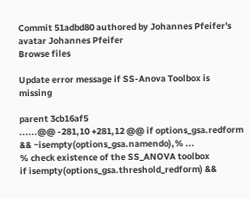Commit 51adbd80 authored by Johannes Pfeifer's avatar Johannes Pfeifer
Browse files

Update error message if SS-Anova Toolbox is missing

parent 3cb16af5
......@@ -281,10 +281,12 @@ if options_gsa.redform && ~isempty(options_gsa.namendo),% ...
% check existence of the SS_ANOVA toolbox
if isempty(options_gsa.threshold_redform) &&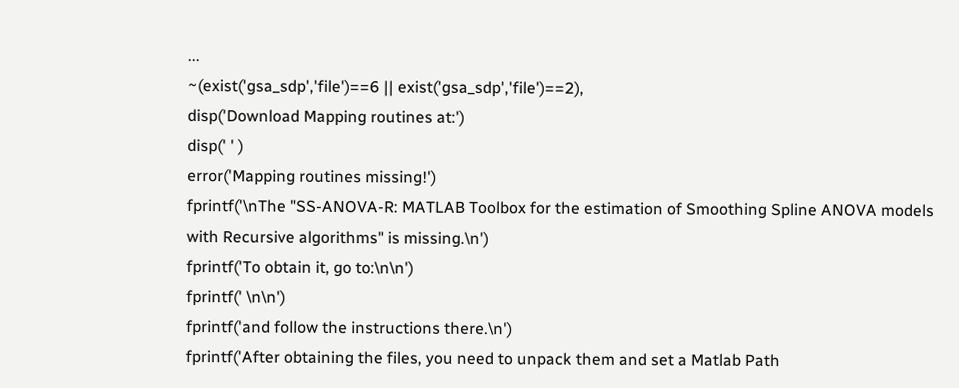...
~(exist('gsa_sdp','file')==6 || exist('gsa_sdp','file')==2),
disp('Download Mapping routines at:')
disp(' ' )
error('Mapping routines missing!')
fprintf('\nThe "SS-ANOVA-R: MATLAB Toolbox for the estimation of Smoothing Spline ANOVA models with Recursive algorithms" is missing.\n')
fprintf('To obtain it, go to:\n\n')
fprintf(' \n\n')
fprintf('and follow the instructions there.\n')
fprintf('After obtaining the files, you need to unpack them and set a Matlab Path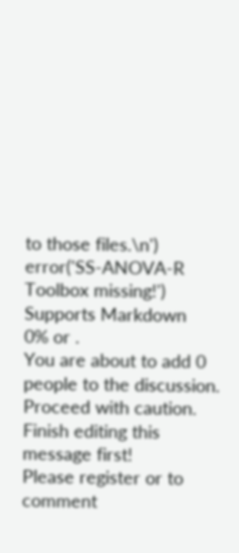to those files.\n')
error('SS-ANOVA-R Toolbox missing!')
Supports Markdown
0% or .
You are about to add 0 people to the discussion. Proceed with caution.
Finish editing this message first!
Please register or to comment